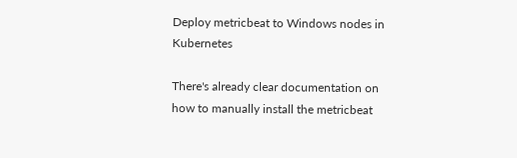Deploy metricbeat to Windows nodes in Kubernetes

There's already clear documentation on how to manually install the metricbeat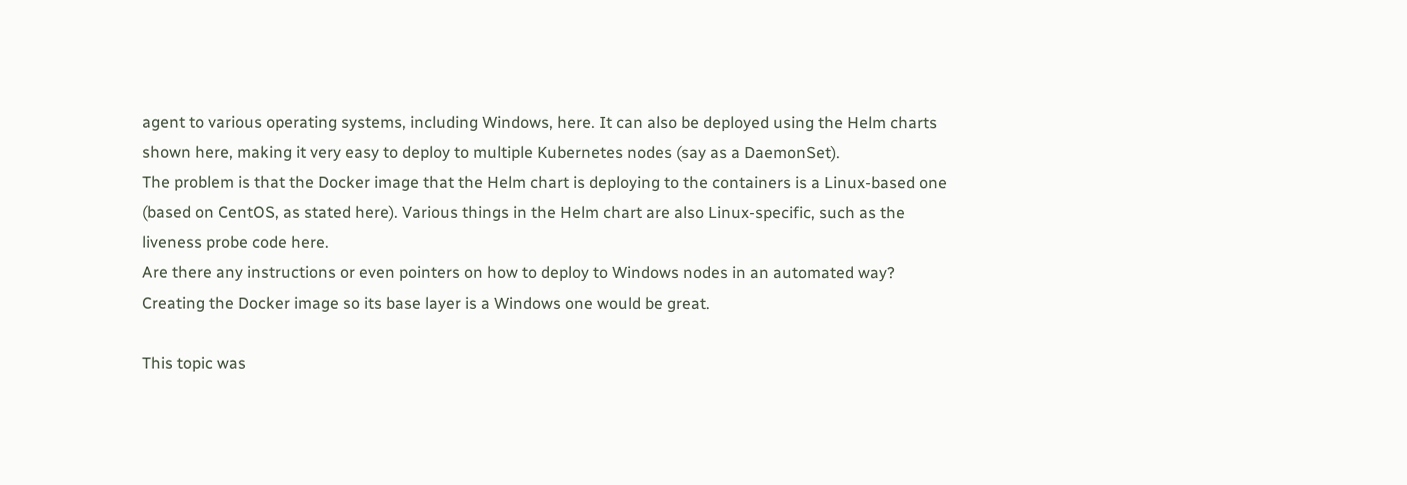agent to various operating systems, including Windows, here. It can also be deployed using the Helm charts shown here, making it very easy to deploy to multiple Kubernetes nodes (say as a DaemonSet).
The problem is that the Docker image that the Helm chart is deploying to the containers is a Linux-based one (based on CentOS, as stated here). Various things in the Helm chart are also Linux-specific, such as the liveness probe code here.
Are there any instructions or even pointers on how to deploy to Windows nodes in an automated way? Creating the Docker image so its base layer is a Windows one would be great.

This topic was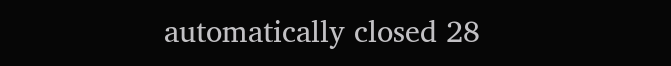automatically closed 28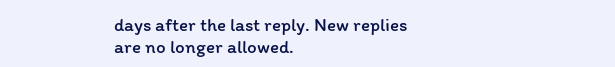days after the last reply. New replies are no longer allowed.